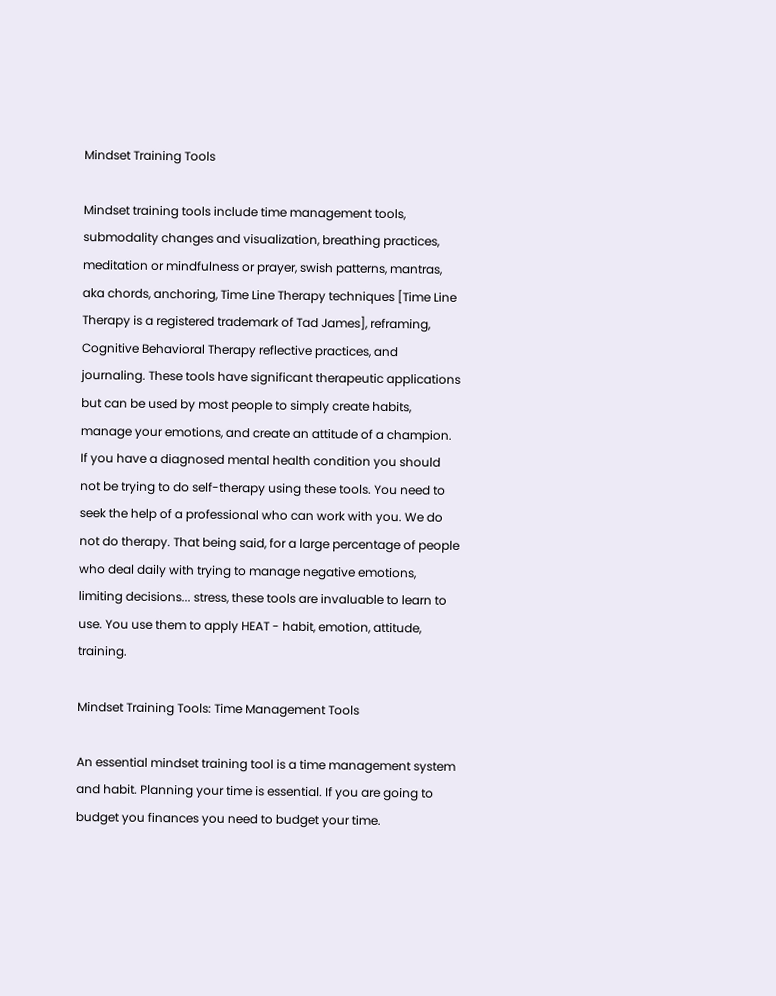Mindset Training Tools

Mindset training tools include time management tools, submodality changes and visualization, breathing practices, meditation or mindfulness or prayer, swish patterns, mantras, aka chords, anchoring, Time Line Therapy techniques [Time Line Therapy is a registered trademark of Tad James], reframing, Cognitive Behavioral Therapy reflective practices, and journaling. These tools have significant therapeutic applications but can be used by most people to simply create habits, manage your emotions, and create an attitude of a champion. If you have a diagnosed mental health condition you should not be trying to do self-therapy using these tools. You need to seek the help of a professional who can work with you. We do not do therapy. That being said, for a large percentage of people who deal daily with trying to manage negative emotions, limiting decisions... stress, these tools are invaluable to learn to use. You use them to apply HEAT - habit, emotion, attitude, training.

Mindset Training Tools: Time Management Tools

An essential mindset training tool is a time management system and habit. Planning your time is essential. If you are going to budget you finances you need to budget your time.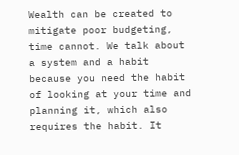Wealth can be created to mitigate poor budgeting, time cannot. We talk about a system and a habit because you need the habit of looking at your time and planning it, which also requires the habit. It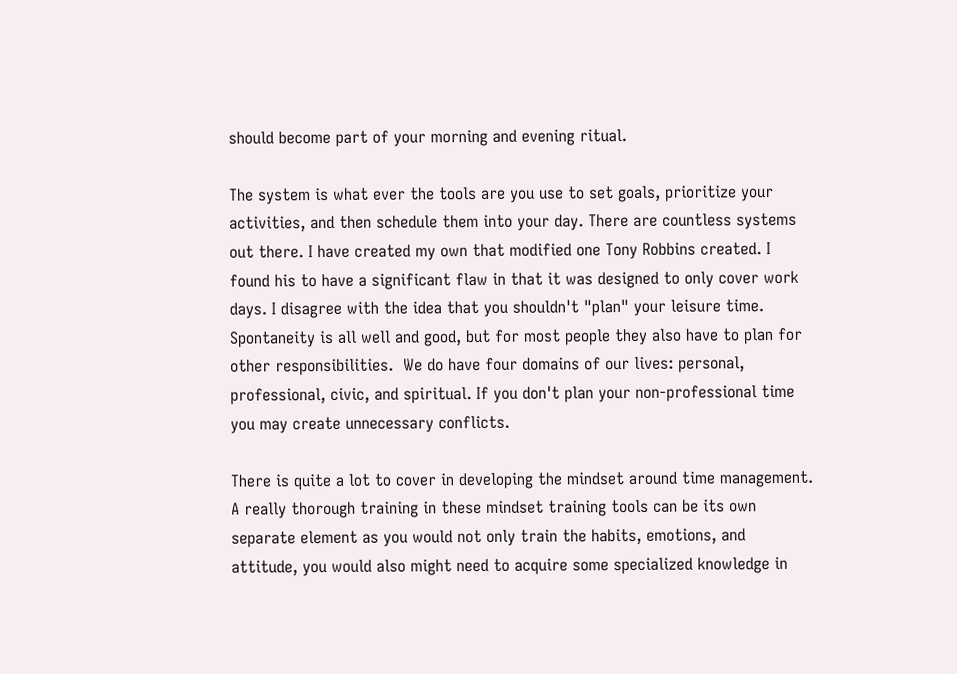should become part of your morning and evening ritual.

The system is what ever the tools are you use to set goals, prioritize your activities, and then schedule them into your day. There are countless systems out there. I have created my own that modified one Tony Robbins created. I found his to have a significant flaw in that it was designed to only cover work days. I disagree with the idea that you shouldn't "plan" your leisure time. Spontaneity is all well and good, but for most people they also have to plan for other responsibilities.  We do have four domains of our lives: personal, professional, civic, and spiritual. If you don't plan your non-professional time you may create unnecessary conflicts.

There is quite a lot to cover in developing the mindset around time management. A really thorough training in these mindset training tools can be its own separate element as you would not only train the habits, emotions, and attitude, you would also might need to acquire some specialized knowledge in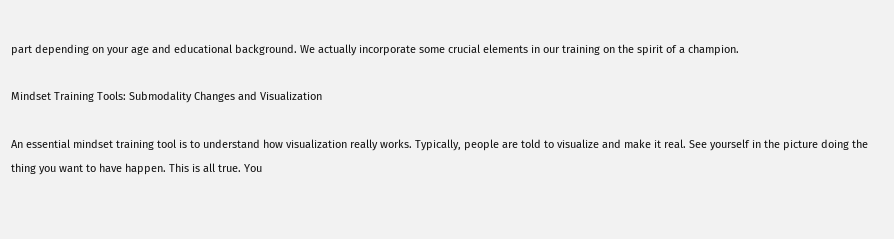part depending on your age and educational background. We actually incorporate some crucial elements in our training on the spirit of a champion.

Mindset Training Tools: Submodality Changes and Visualization

An essential mindset training tool is to understand how visualization really works. Typically, people are told to visualize and make it real. See yourself in the picture doing the thing you want to have happen. This is all true. You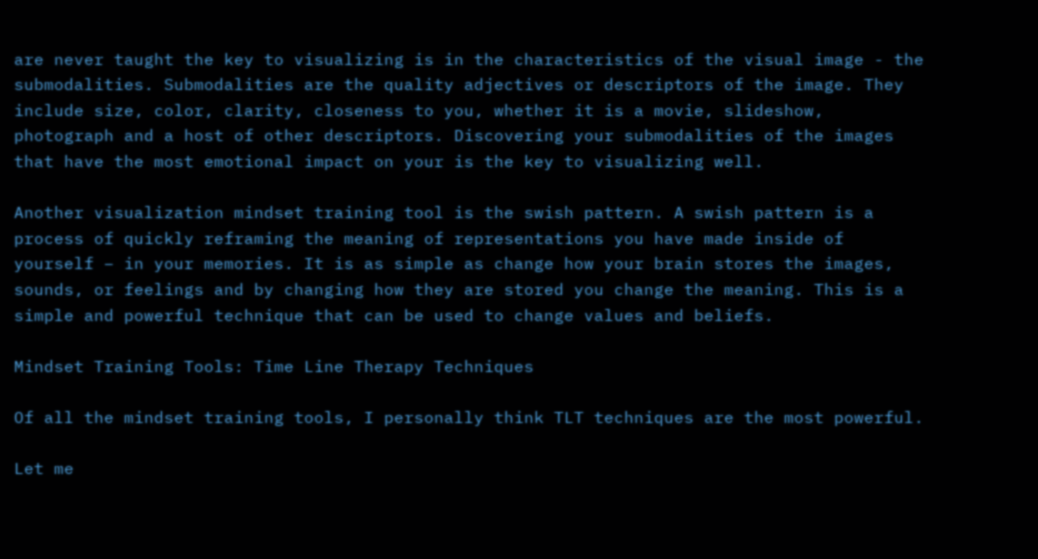are never taught the key to visualizing is in the characteristics of the visual image - the submodalities. Submodalities are the quality adjectives or descriptors of the image. They include size, color, clarity, closeness to you, whether it is a movie, slideshow, photograph and a host of other descriptors. Discovering your submodalities of the images that have the most emotional impact on your is the key to visualizing well.

Another visualization mindset training tool is the swish pattern. A swish pattern is a process of quickly reframing the meaning of representations you have made inside of yourself – in your memories. It is as simple as change how your brain stores the images, sounds, or feelings and by changing how they are stored you change the meaning. This is a simple and powerful technique that can be used to change values and beliefs.

Mindset Training Tools: Time Line Therapy Techniques

Of all the mindset training tools, I personally think TLT techniques are the most powerful.

Let me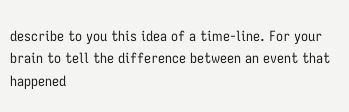describe to you this idea of a time-line. For your brain to tell the difference between an event that happened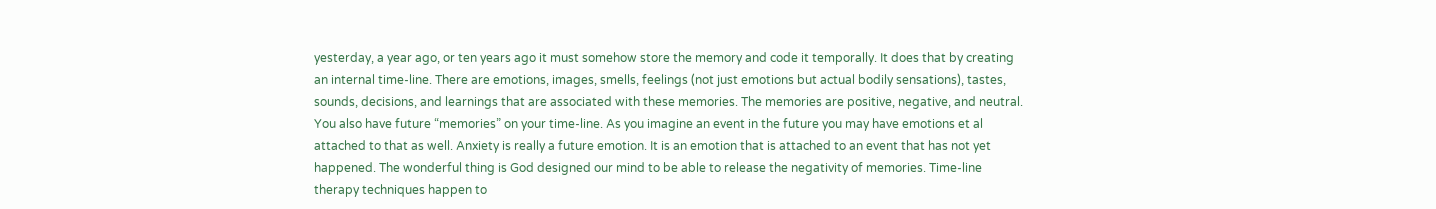yesterday, a year ago, or ten years ago it must somehow store the memory and code it temporally. It does that by creating an internal time-line. There are emotions, images, smells, feelings (not just emotions but actual bodily sensations), tastes, sounds, decisions, and learnings that are associated with these memories. The memories are positive, negative, and neutral. You also have future “memories” on your time-line. As you imagine an event in the future you may have emotions et al attached to that as well. Anxiety is really a future emotion. It is an emotion that is attached to an event that has not yet happened. The wonderful thing is God designed our mind to be able to release the negativity of memories. Time-line therapy techniques happen to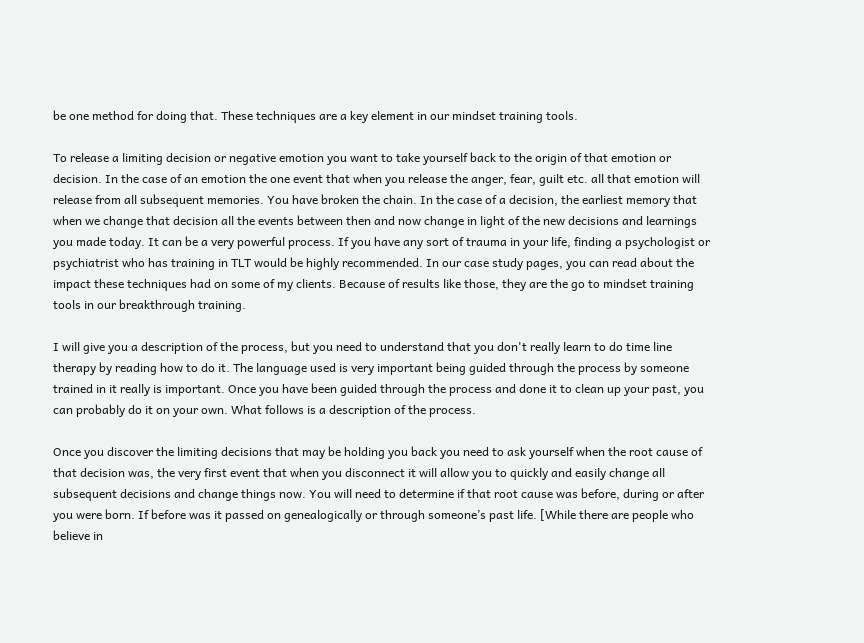be one method for doing that. These techniques are a key element in our mindset training tools.

To release a limiting decision or negative emotion you want to take yourself back to the origin of that emotion or decision. In the case of an emotion the one event that when you release the anger, fear, guilt etc. all that emotion will release from all subsequent memories. You have broken the chain. In the case of a decision, the earliest memory that when we change that decision all the events between then and now change in light of the new decisions and learnings you made today. It can be a very powerful process. If you have any sort of trauma in your life, finding a psychologist or psychiatrist who has training in TLT would be highly recommended. In our case study pages, you can read about the impact these techniques had on some of my clients. Because of results like those, they are the go to mindset training tools in our breakthrough training.

I will give you a description of the process, but you need to understand that you don't really learn to do time line therapy by reading how to do it. The language used is very important being guided through the process by someone trained in it really is important. Once you have been guided through the process and done it to clean up your past, you can probably do it on your own. What follows is a description of the process.

Once you discover the limiting decisions that may be holding you back you need to ask yourself when the root cause of that decision was, the very first event that when you disconnect it will allow you to quickly and easily change all subsequent decisions and change things now. You will need to determine if that root cause was before, during or after you were born. If before was it passed on genealogically or through someone’s past life. [While there are people who believe in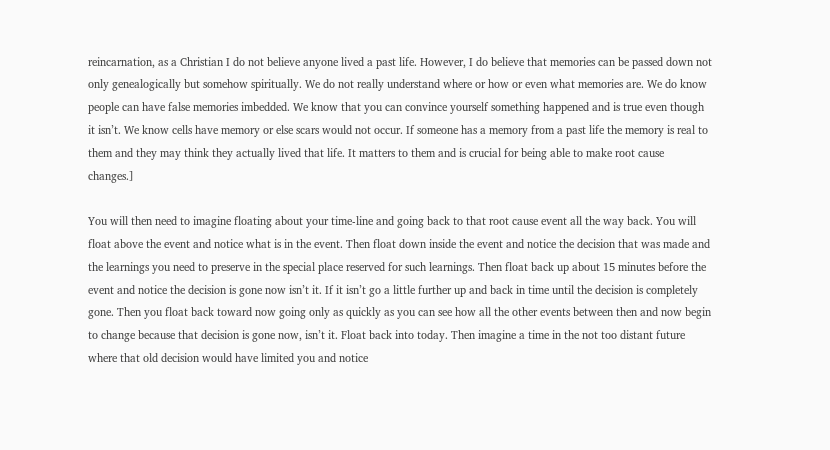reincarnation, as a Christian I do not believe anyone lived a past life. However, I do believe that memories can be passed down not only genealogically but somehow spiritually. We do not really understand where or how or even what memories are. We do know people can have false memories imbedded. We know that you can convince yourself something happened and is true even though it isn’t. We know cells have memory or else scars would not occur. If someone has a memory from a past life the memory is real to them and they may think they actually lived that life. It matters to them and is crucial for being able to make root cause changes.]

You will then need to imagine floating about your time-line and going back to that root cause event all the way back. You will float above the event and notice what is in the event. Then float down inside the event and notice the decision that was made and the learnings you need to preserve in the special place reserved for such learnings. Then float back up about 15 minutes before the event and notice the decision is gone now isn’t it. If it isn’t go a little further up and back in time until the decision is completely gone. Then you float back toward now going only as quickly as you can see how all the other events between then and now begin to change because that decision is gone now, isn’t it. Float back into today. Then imagine a time in the not too distant future where that old decision would have limited you and notice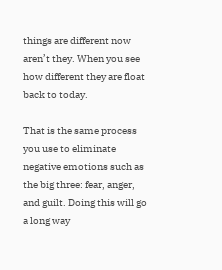things are different now aren’t they. When you see how different they are float back to today.

That is the same process you use to eliminate negative emotions such as the big three: fear, anger, and guilt. Doing this will go a long way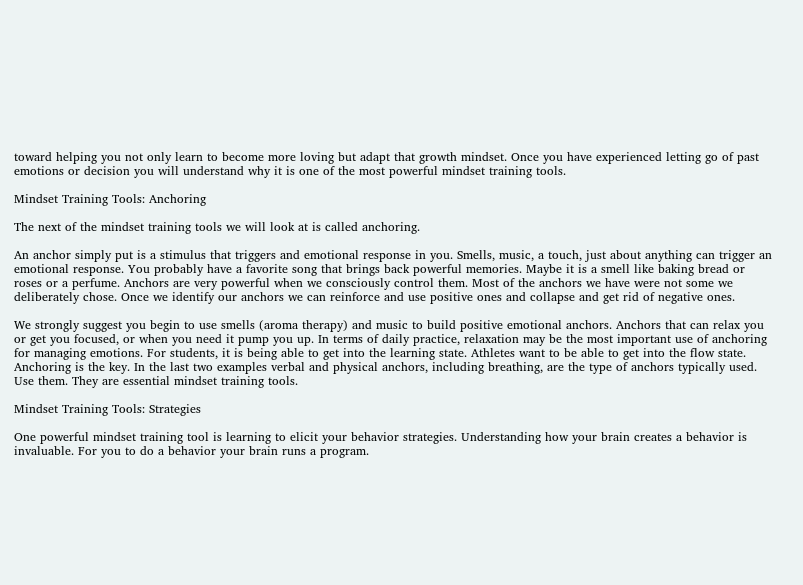toward helping you not only learn to become more loving but adapt that growth mindset. Once you have experienced letting go of past emotions or decision you will understand why it is one of the most powerful mindset training tools.

Mindset Training Tools: Anchoring

The next of the mindset training tools we will look at is called anchoring.

An anchor simply put is a stimulus that triggers and emotional response in you. Smells, music, a touch, just about anything can trigger an emotional response. You probably have a favorite song that brings back powerful memories. Maybe it is a smell like baking bread or roses or a perfume. Anchors are very powerful when we consciously control them. Most of the anchors we have were not some we deliberately chose. Once we identify our anchors we can reinforce and use positive ones and collapse and get rid of negative ones.

We strongly suggest you begin to use smells (aroma therapy) and music to build positive emotional anchors. Anchors that can relax you or get you focused, or when you need it pump you up. In terms of daily practice, relaxation may be the most important use of anchoring for managing emotions. For students, it is being able to get into the learning state. Athletes want to be able to get into the flow state. Anchoring is the key. In the last two examples verbal and physical anchors, including breathing, are the type of anchors typically used. Use them. They are essential mindset training tools.

Mindset Training Tools: Strategies

One powerful mindset training tool is learning to elicit your behavior strategies. Understanding how your brain creates a behavior is invaluable. For you to do a behavior your brain runs a program.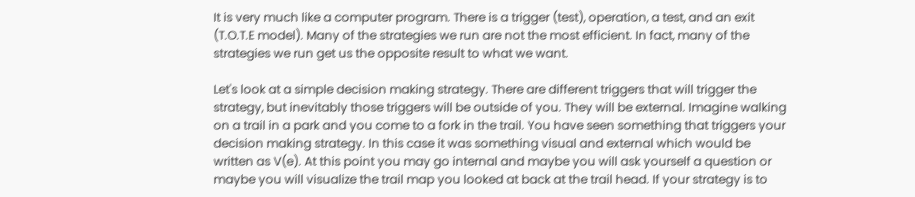It is very much like a computer program. There is a trigger (test), operation, a test, and an exit (T.O.T.E model). Many of the strategies we run are not the most efficient. In fact, many of the strategies we run get us the opposite result to what we want.

Let's look at a simple decision making strategy. There are different triggers that will trigger the strategy, but inevitably those triggers will be outside of you. They will be external. Imagine walking on a trail in a park and you come to a fork in the trail. You have seen something that triggers your decision making strategy. In this case it was something visual and external which would be written as V(e). At this point you may go internal and maybe you will ask yourself a question or maybe you will visualize the trail map you looked at back at the trail head. If your strategy is to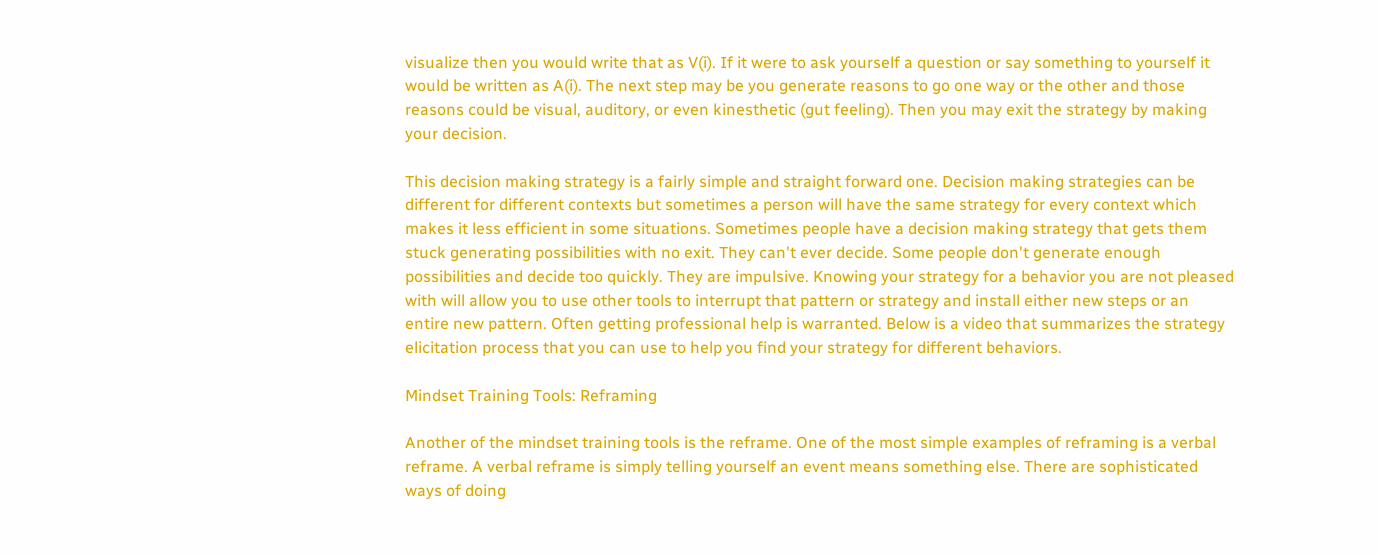visualize then you would write that as V(i). If it were to ask yourself a question or say something to yourself it would be written as A(i). The next step may be you generate reasons to go one way or the other and those reasons could be visual, auditory, or even kinesthetic (gut feeling). Then you may exit the strategy by making your decision.

This decision making strategy is a fairly simple and straight forward one. Decision making strategies can be different for different contexts but sometimes a person will have the same strategy for every context which makes it less efficient in some situations. Sometimes people have a decision making strategy that gets them stuck generating possibilities with no exit. They can't ever decide. Some people don't generate enough possibilities and decide too quickly. They are impulsive. Knowing your strategy for a behavior you are not pleased with will allow you to use other tools to interrupt that pattern or strategy and install either new steps or an entire new pattern. Often getting professional help is warranted. Below is a video that summarizes the strategy elicitation process that you can use to help you find your strategy for different behaviors.

Mindset Training Tools: Reframing

Another of the mindset training tools is the reframe. One of the most simple examples of reframing is a verbal reframe. A verbal reframe is simply telling yourself an event means something else. There are sophisticated ways of doing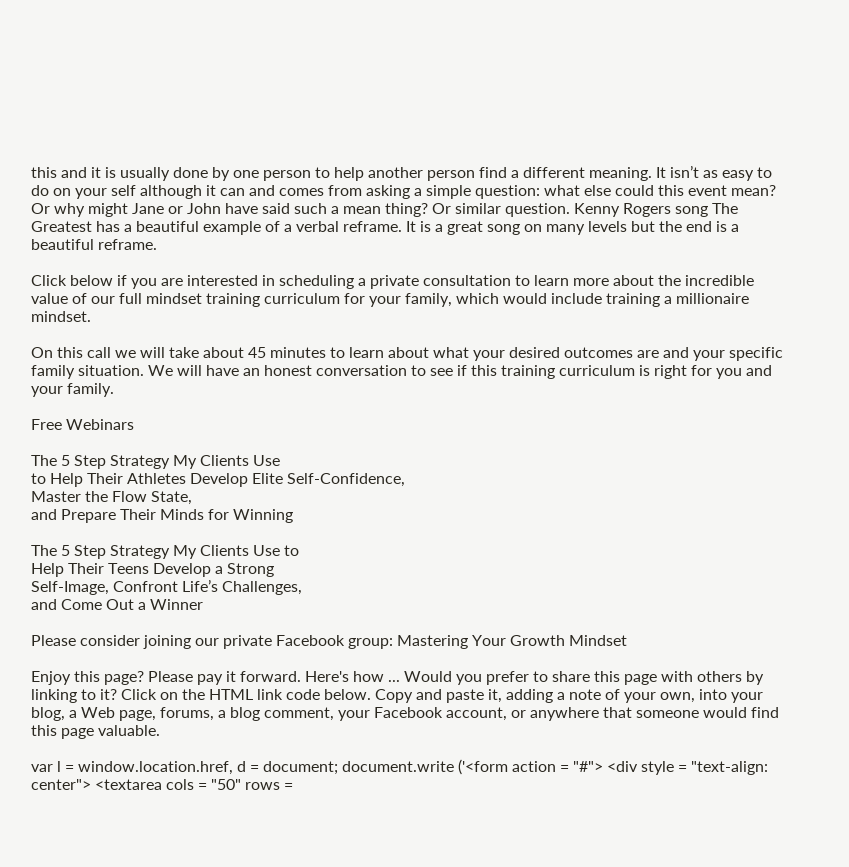this and it is usually done by one person to help another person find a different meaning. It isn’t as easy to do on your self although it can and comes from asking a simple question: what else could this event mean? Or why might Jane or John have said such a mean thing? Or similar question. Kenny Rogers song The Greatest has a beautiful example of a verbal reframe. It is a great song on many levels but the end is a beautiful reframe.

Click below if you are interested in scheduling a private consultation to learn more about the incredible value of our full mindset training curriculum for your family, which would include training a millionaire mindset.

On this call we will take about 45 minutes to learn about what your desired outcomes are and your specific family situation. We will have an honest conversation to see if this training curriculum is right for you and your family.

Free Webinars

The 5 Step Strategy My Clients Use
to Help Their Athletes Develop Elite Self-Confidence,
Master the Flow State,
and Prepare Their Minds for Winning

The 5 Step Strategy My Clients Use to
Help Their Teens Develop a Strong
Self-Image, Confront Life’s Challenges,
and Come Out a Winner

Please consider joining our private Facebook group: Mastering Your Growth Mindset

Enjoy this page? Please pay it forward. Here's how ... Would you prefer to share this page with others by linking to it? Click on the HTML link code below. Copy and paste it, adding a note of your own, into your blog, a Web page, forums, a blog comment, your Facebook account, or anywhere that someone would find this page valuable.

var l = window.location.href, d = document; document.write ('<form action = "#"> <div style = "text-align: center"> <textarea cols = "50" rows =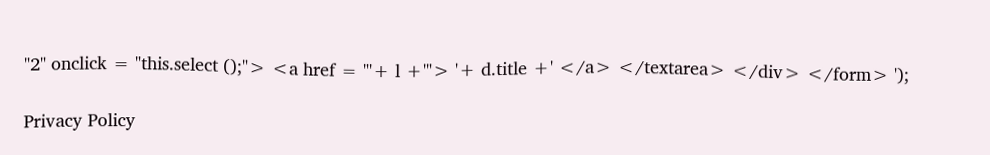"2" onclick = "this.select ();"> <a href = "'+ l +'"> '+ d.title +' </a> </textarea> </div> </form> ');

Privacy Policy